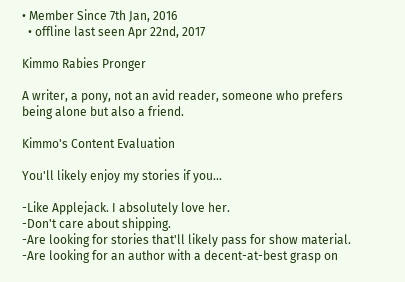• Member Since 7th Jan, 2016
  • offline last seen Apr 22nd, 2017

Kimmo Rabies Pronger

A writer, a pony, not an avid reader, someone who prefers being alone but also a friend.

Kimmo's Content Evaluation

You'll likely enjoy my stories if you...

-Like Applejack. I absolutely love her.
-Don't care about shipping.
-Are looking for stories that'll likely pass for show material.
-Are looking for an author with a decent-at-best grasp on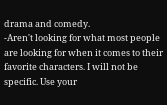drama and comedy.
-Aren't looking for what most people are looking for when it comes to their favorite characters. I will not be specific. Use your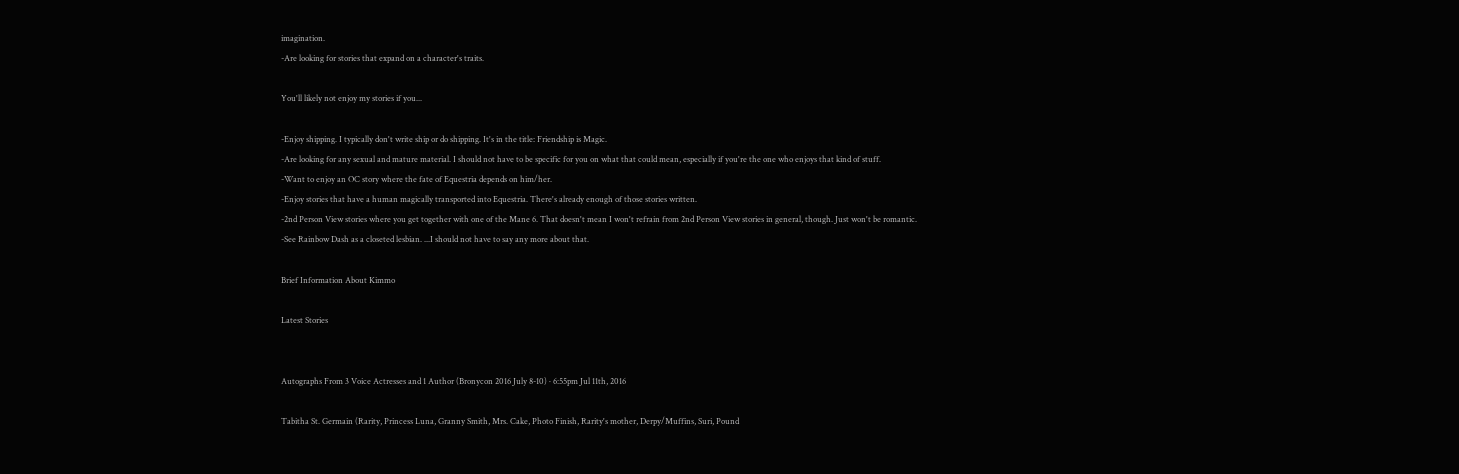imagination.
-Are looking for stories that expand on a character's traits.

You'll likely not enjoy my stories if you...

-Enjoy shipping. I typically don't write ship or do shipping. It's in the title: Friendship is Magic.
-Are looking for any sexual and mature material. I should not have to be specific for you on what that could mean, especially if you're the one who enjoys that kind of stuff.
-Want to enjoy an OC story where the fate of Equestria depends on him/her.
-Enjoy stories that have a human magically transported into Equestria. There's already enough of those stories written.
-2nd Person View stories where you get together with one of the Mane 6. That doesn't mean I won't refrain from 2nd Person View stories in general, though. Just won't be romantic.
-See Rainbow Dash as a closeted lesbian. ...I should not have to say any more about that.

Brief Information About Kimmo

Latest Stories


Autographs From 3 Voice Actresses and 1 Author (Bronycon 2016 July 8-10) · 6:55pm Jul 11th, 2016

Tabitha St. Germain (Rarity, Princess Luna, Granny Smith, Mrs. Cake, Photo Finish, Rarity's mother, Derpy/Muffins, Suri, Pound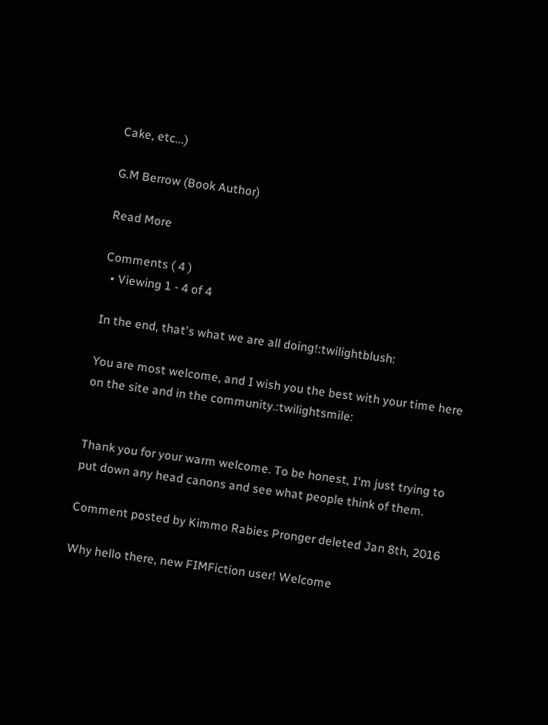Cake, etc...)

G.M Berrow (Book Author)

Read More

Comments ( 4 )
  • Viewing 1 - 4 of 4

In the end, that's what we are all doing!:twilightblush:

You are most welcome, and I wish you the best with your time here on the site and in the community.:twilightsmile:


Thank you for your warm welcome. To be honest, I'm just trying to put down any head canons and see what people think of them.

Comment posted by Kimmo Rabies Pronger deleted Jan 8th, 2016

Why hello there, new FIMFiction user! Welcome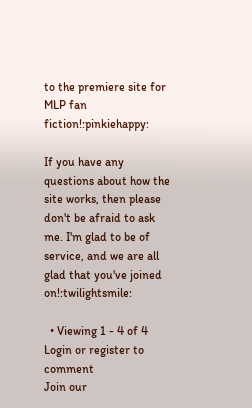to the premiere site for MLP fan fiction!:pinkiehappy:

If you have any questions about how the site works, then please don't be afraid to ask me. I'm glad to be of service, and we are all glad that you've joined on!:twilightsmile:

  • Viewing 1 - 4 of 4
Login or register to comment
Join our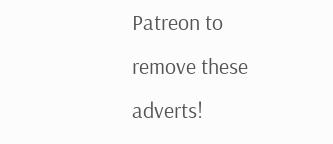Patreon to remove these adverts!